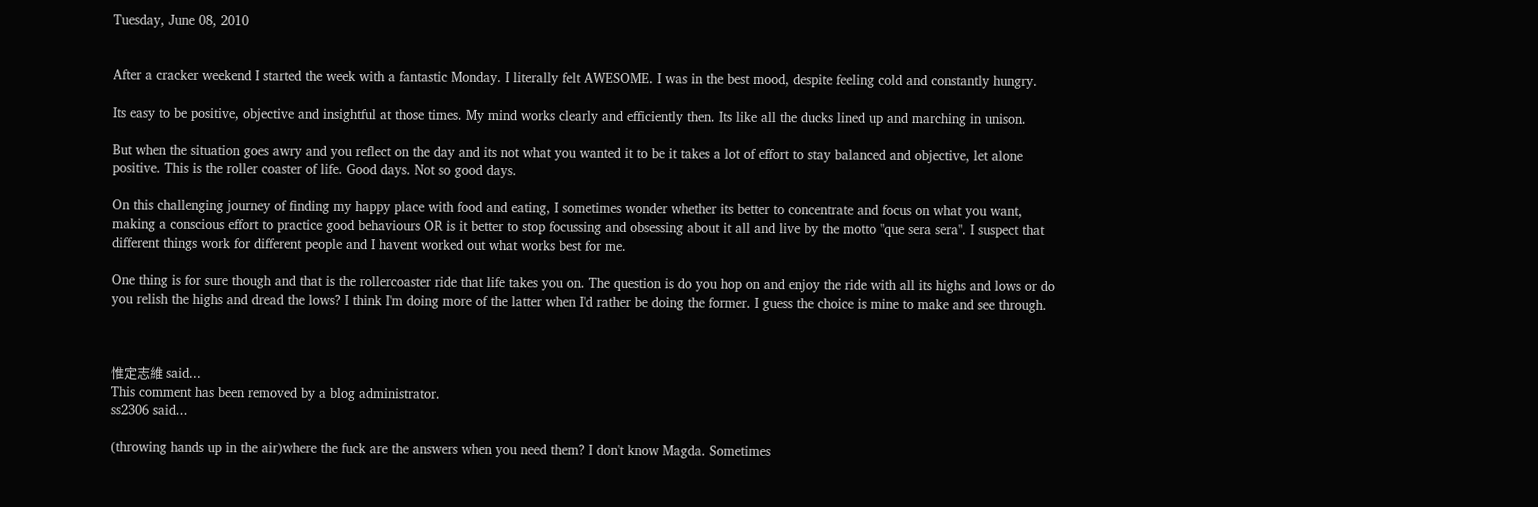Tuesday, June 08, 2010


After a cracker weekend I started the week with a fantastic Monday. I literally felt AWESOME. I was in the best mood, despite feeling cold and constantly hungry.

Its easy to be positive, objective and insightful at those times. My mind works clearly and efficiently then. Its like all the ducks lined up and marching in unison.

But when the situation goes awry and you reflect on the day and its not what you wanted it to be it takes a lot of effort to stay balanced and objective, let alone positive. This is the roller coaster of life. Good days. Not so good days.

On this challenging journey of finding my happy place with food and eating, I sometimes wonder whether its better to concentrate and focus on what you want, making a conscious effort to practice good behaviours OR is it better to stop focussing and obsessing about it all and live by the motto "que sera sera". I suspect that different things work for different people and I havent worked out what works best for me.

One thing is for sure though and that is the rollercoaster ride that life takes you on. The question is do you hop on and enjoy the ride with all its highs and lows or do you relish the highs and dread the lows? I think I'm doing more of the latter when I'd rather be doing the former. I guess the choice is mine to make and see through.



惟定志維 said...
This comment has been removed by a blog administrator.
ss2306 said...

(throwing hands up in the air)where the fuck are the answers when you need them? I don't know Magda. Sometimes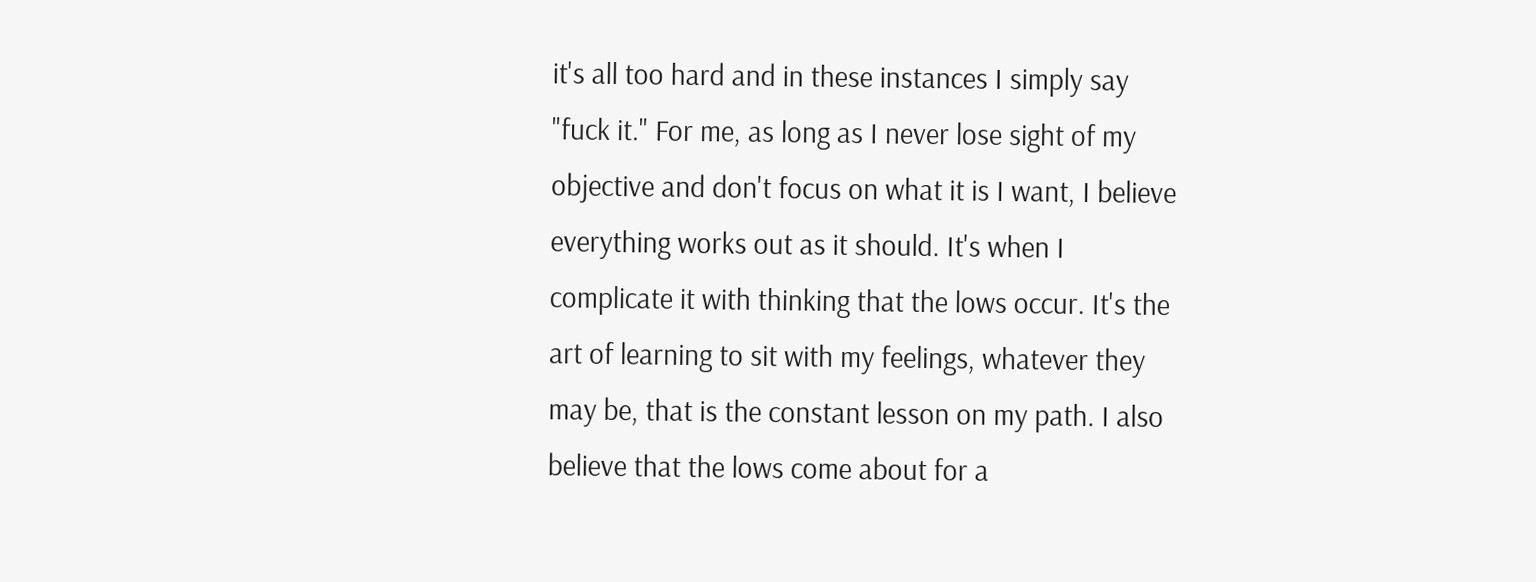it's all too hard and in these instances I simply say "fuck it." For me, as long as I never lose sight of my objective and don't focus on what it is I want, I believe everything works out as it should. It's when I complicate it with thinking that the lows occur. It's the art of learning to sit with my feelings, whatever they may be, that is the constant lesson on my path. I also believe that the lows come about for a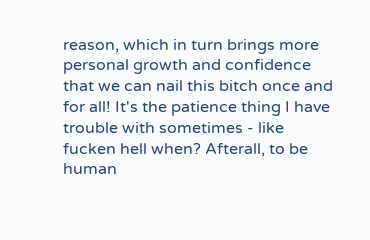reason, which in turn brings more personal growth and confidence that we can nail this bitch once and for all! It's the patience thing I have trouble with sometimes - like fucken hell when? Afterall, to be human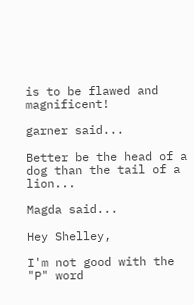is to be flawed and magnificent!

garner said...

Better be the head of a dog than the tail of a lion...

Magda said...

Hey Shelley,

I'm not good with the "P" word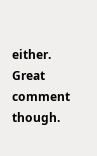either. Great comment though.